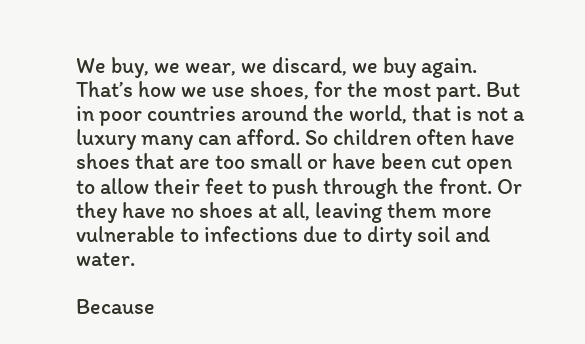We buy, we wear, we discard, we buy again. That’s how we use shoes, for the most part. But in poor countries around the world, that is not a luxury many can afford. So children often have shoes that are too small or have been cut open to allow their feet to push through the front. Or they have no shoes at all, leaving them more vulnerable to infections due to dirty soil and water.

Because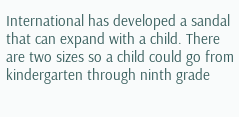International has developed a sandal that can expand with a child. There are two sizes so a child could go from kindergarten through ninth grade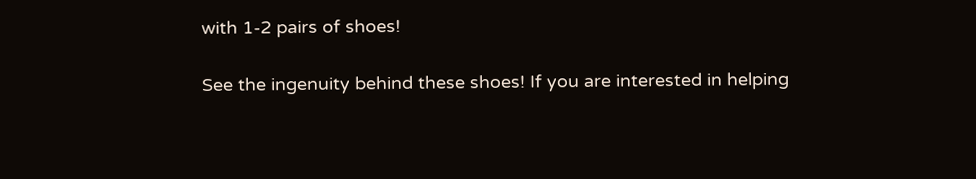with 1-2 pairs of shoes!

See the ingenuity behind these shoes! If you are interested in helping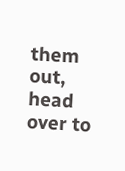them out, head over to